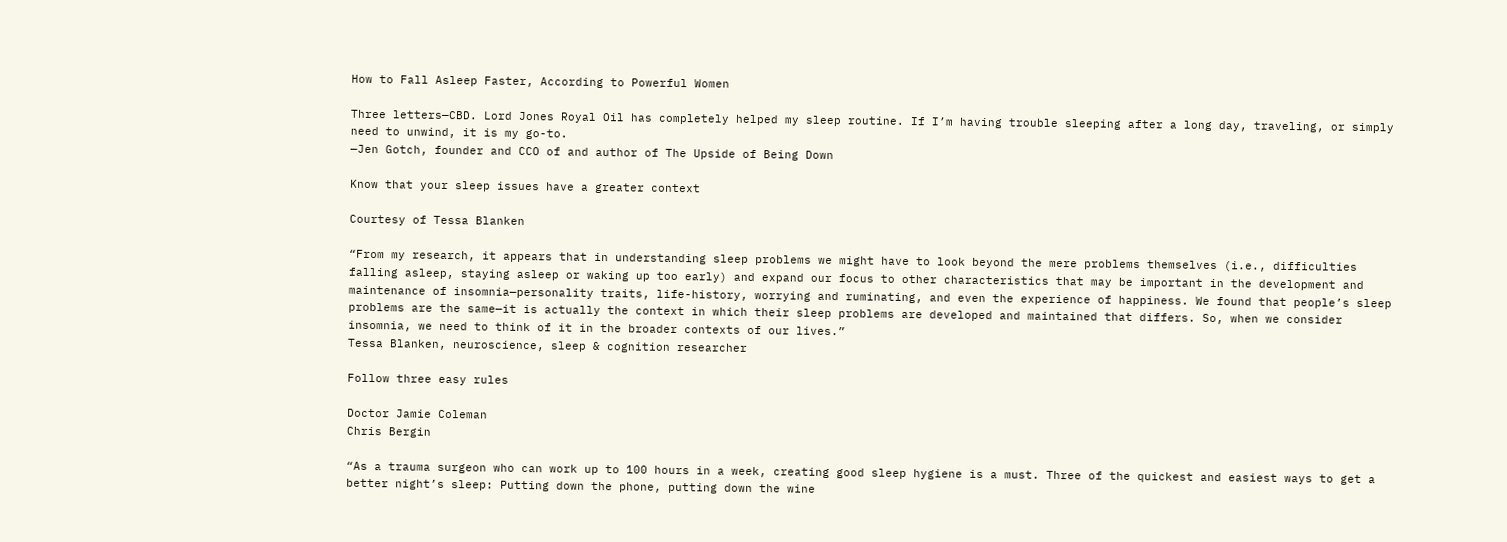How to Fall Asleep Faster, According to Powerful Women

Three letters—CBD. Lord Jones Royal Oil has completely helped my sleep routine. If I’m having trouble sleeping after a long day, traveling, or simply need to unwind, it is my go-to.
—Jen Gotch, founder and CCO of and author of The Upside of Being Down

Know that your sleep issues have a greater context

Courtesy of Tessa Blanken

“From my research, it appears that in understanding sleep problems we might have to look beyond the mere problems themselves (i.e., difficulties falling asleep, staying asleep or waking up too early) and expand our focus to other characteristics that may be important in the development and maintenance of insomnia—personality traits, life-history, worrying and ruminating, and even the experience of happiness. We found that people’s sleep problems are the same—it is actually the context in which their sleep problems are developed and maintained that differs. So, when we consider insomnia, we need to think of it in the broader contexts of our lives.”
Tessa Blanken, neuroscience, sleep & cognition researcher

Follow three easy rules

Doctor Jamie Coleman
Chris Bergin

“As a trauma surgeon who can work up to 100 hours in a week, creating good sleep hygiene is a must. Three of the quickest and easiest ways to get a better night’s sleep: Putting down the phone, putting down the wine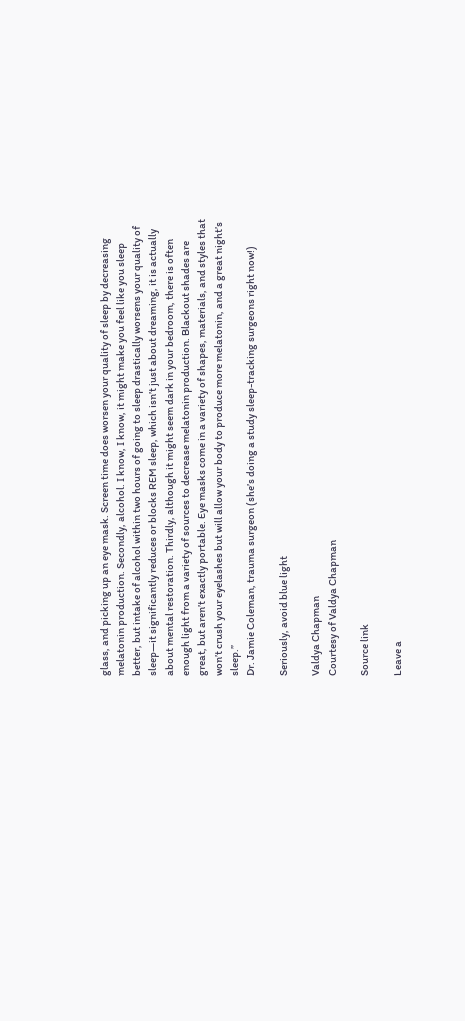glass, and picking up an eye mask. Screen time does worsen your quality of sleep by decreasing melatonin production. Secondly, alcohol. I know, I know, it might make you feel like you sleep better, but intake of alcohol within two hours of going to sleep drastically worsens your quality of sleep—it significantly reduces or blocks REM sleep, which isn’t just about dreaming, it is actually about mental restoration. Thirdly, although it might seem dark in your bedroom, there is often enough light from a variety of sources to decrease melatonin production. Blackout shades are great, but aren’t exactly portable. Eye masks come in a variety of shapes, materials, and styles that won’t crush your eyelashes but will allow your body to produce more melatonin, and a great night’s sleep.”
Dr. Jamie Coleman, trauma surgeon (she’s doing a study sleep-tracking surgeons right now!)

Seriously, avoid blue light

Valdya Chapman
Courtesy of Valdya Chapman

Source link

Leave a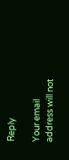Reply

Your email address will not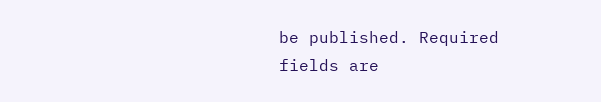be published. Required fields are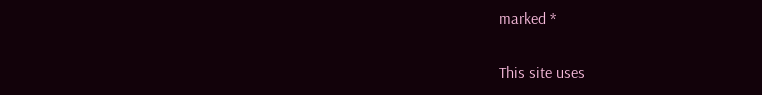marked *

This site uses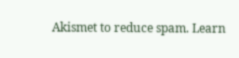Akismet to reduce spam. Learn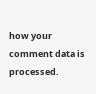how your comment data is processed.